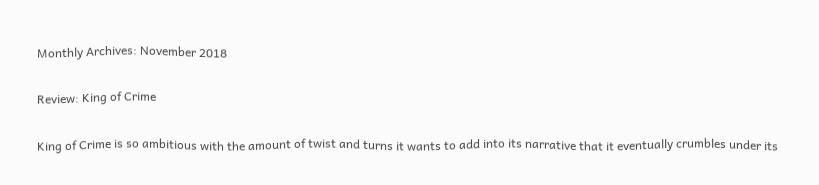Monthly Archives: November 2018

Review: King of Crime

King of Crime is so ambitious with the amount of twist and turns it wants to add into its narrative that it eventually crumbles under its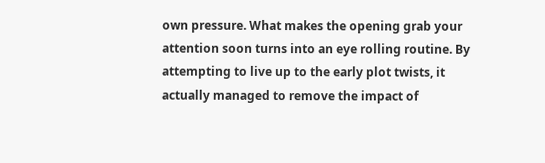own pressure. What makes the opening grab your attention soon turns into an eye rolling routine. By attempting to live up to the early plot twists, it actually managed to remove the impact of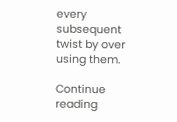every subsequent twist by over using them.

Continue reading